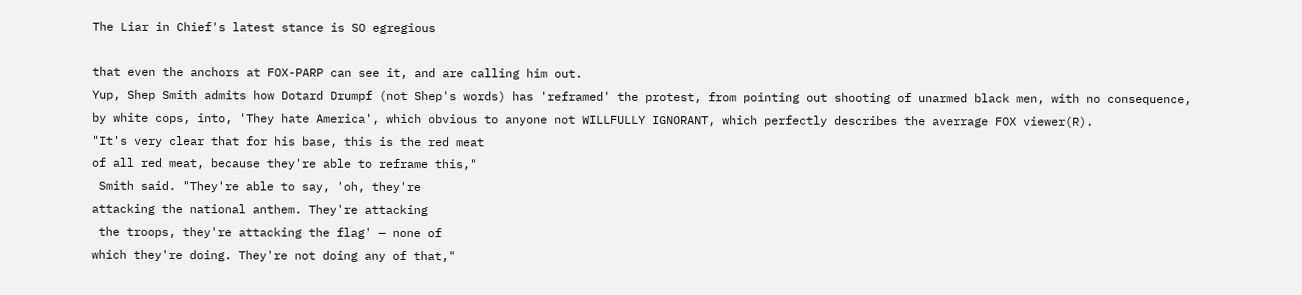The Liar in Chief's latest stance is SO egregious

that even the anchors at FOX-PARP can see it, and are calling him out.
Yup, Shep Smith admits how Dotard Drumpf (not Shep's words) has 'reframed' the protest, from pointing out shooting of unarmed black men, with no consequence, by white cops, into, 'They hate America', which obvious to anyone not WILLFULLY IGNORANT, which perfectly describes the averrage FOX viewer(R).
"It's very clear that for his base, this is the red meat
of all red meat, because they're able to reframe this,"
 Smith said. "They're able to say, 'oh, they're
attacking the national anthem. They're attacking
 the troops, they're attacking the flag' — none of
which they're doing. They're not doing any of that,"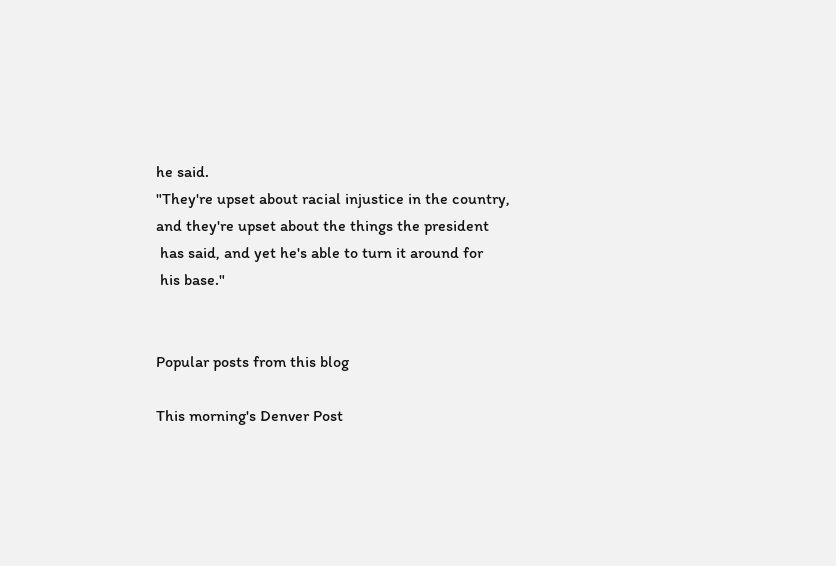he said.
"They're upset about racial injustice in the country,
and they're upset about the things the president
 has said, and yet he's able to turn it around for
 his base."


Popular posts from this blog

This morning's Denver Post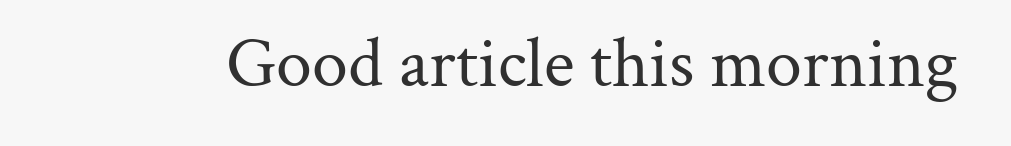Good article this morning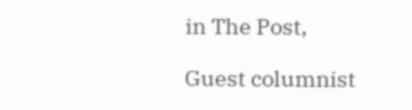in The Post,

Guest columnist